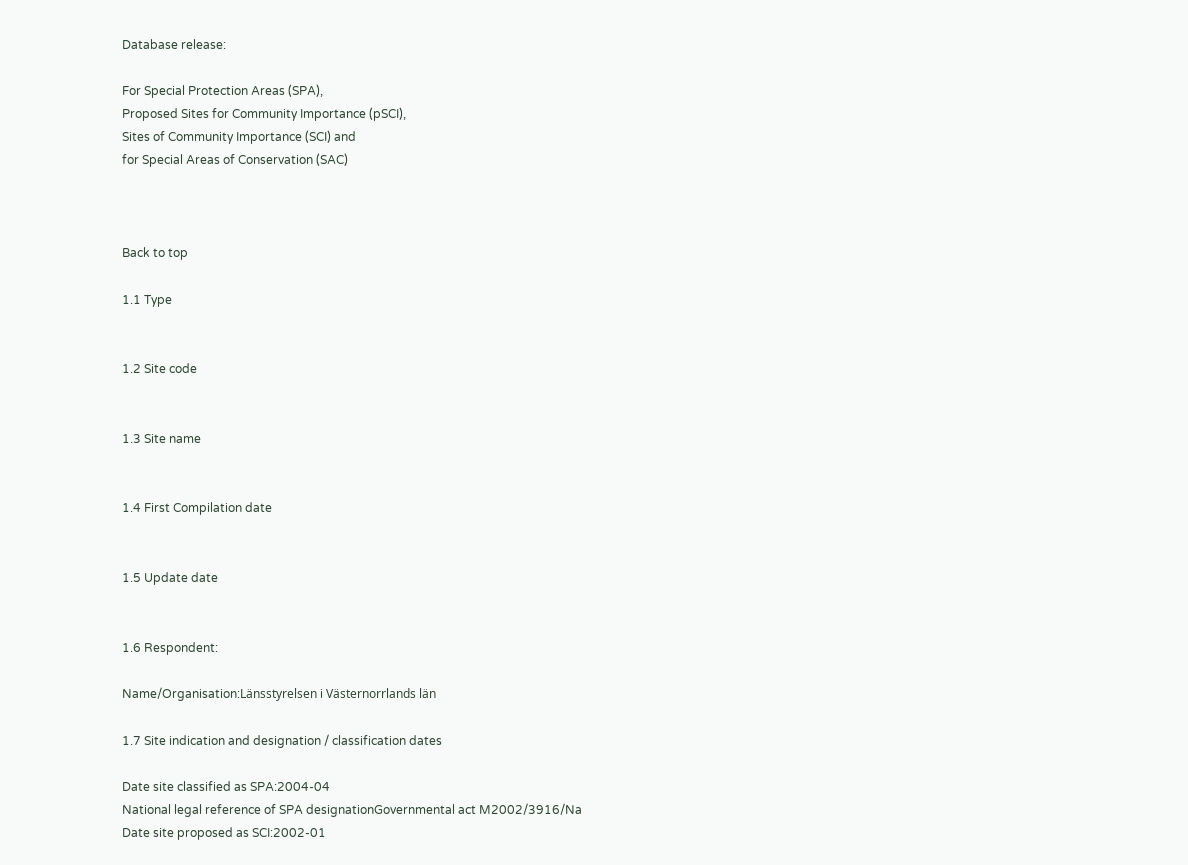Database release:

For Special Protection Areas (SPA),
Proposed Sites for Community Importance (pSCI),
Sites of Community Importance (SCI) and
for Special Areas of Conservation (SAC)



Back to top

1.1 Type


1.2 Site code


1.3 Site name


1.4 First Compilation date


1.5 Update date


1.6 Respondent:

Name/Organisation:Länsstyrelsen i Västernorrlands län

1.7 Site indication and designation / classification dates

Date site classified as SPA:2004-04
National legal reference of SPA designationGovernmental act M2002/3916/Na
Date site proposed as SCI:2002-01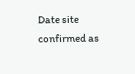Date site confirmed as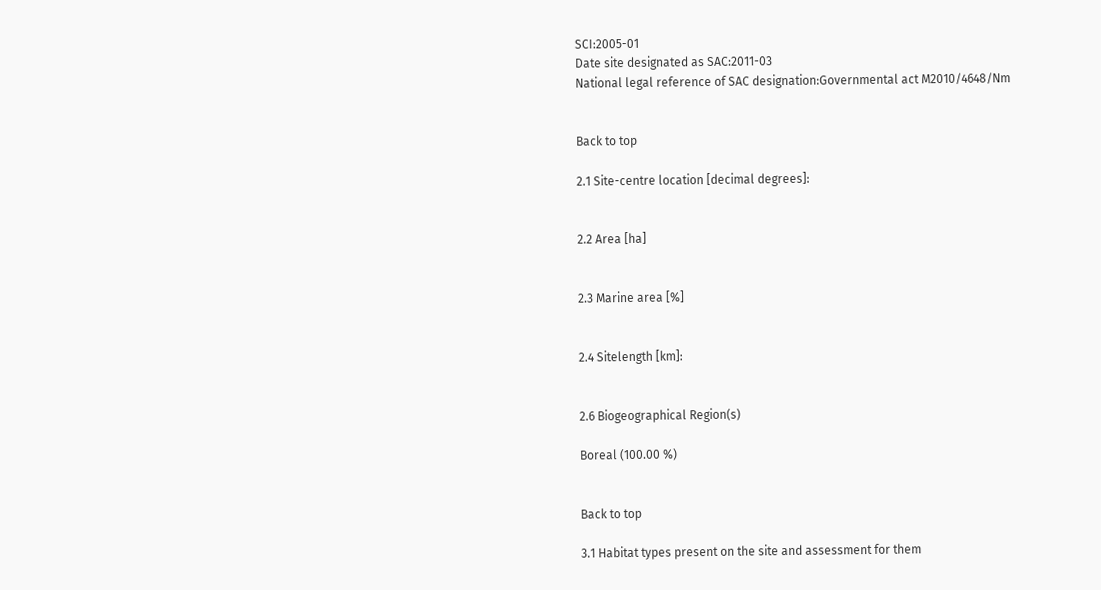SCI:2005-01
Date site designated as SAC:2011-03
National legal reference of SAC designation:Governmental act M2010/4648/Nm


Back to top

2.1 Site-centre location [decimal degrees]:


2.2 Area [ha]


2.3 Marine area [%]


2.4 Sitelength [km]:


2.6 Biogeographical Region(s)

Boreal (100.00 %)


Back to top

3.1 Habitat types present on the site and assessment for them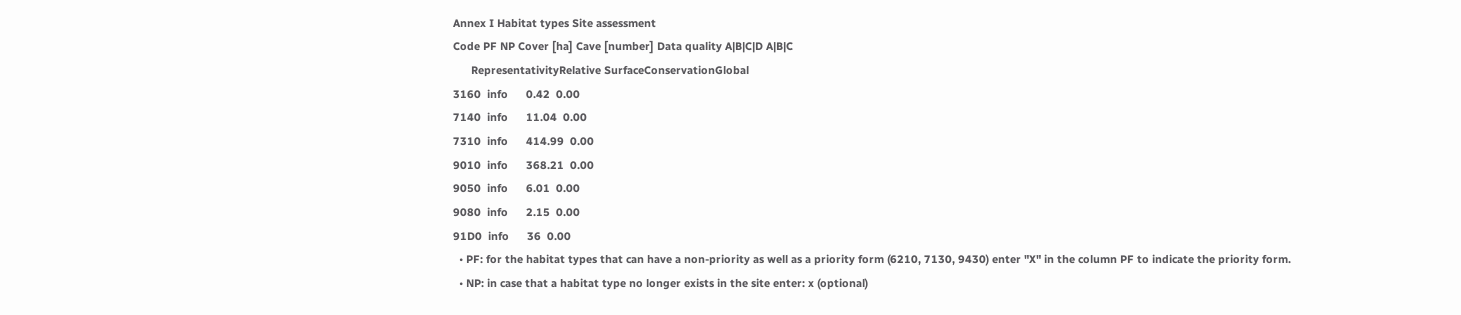Annex I Habitat types Site assessment
Code PF NP Cover [ha] Cave [number] Data quality A|B|C|D A|B|C
      RepresentativityRelative SurfaceConservationGlobal
3160  info      0.42  0.00
7140  info      11.04  0.00
7310  info      414.99  0.00
9010  info      368.21  0.00
9050  info      6.01  0.00
9080  info      2.15  0.00
91D0  info      36  0.00
  • PF: for the habitat types that can have a non-priority as well as a priority form (6210, 7130, 9430) enter "X" in the column PF to indicate the priority form.
  • NP: in case that a habitat type no longer exists in the site enter: x (optional)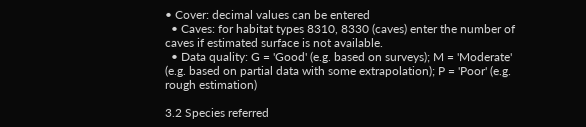• Cover: decimal values can be entered
  • Caves: for habitat types 8310, 8330 (caves) enter the number of caves if estimated surface is not available.
  • Data quality: G = 'Good' (e.g. based on surveys); M = 'Moderate' (e.g. based on partial data with some extrapolation); P = 'Poor' (e.g. rough estimation)

3.2 Species referred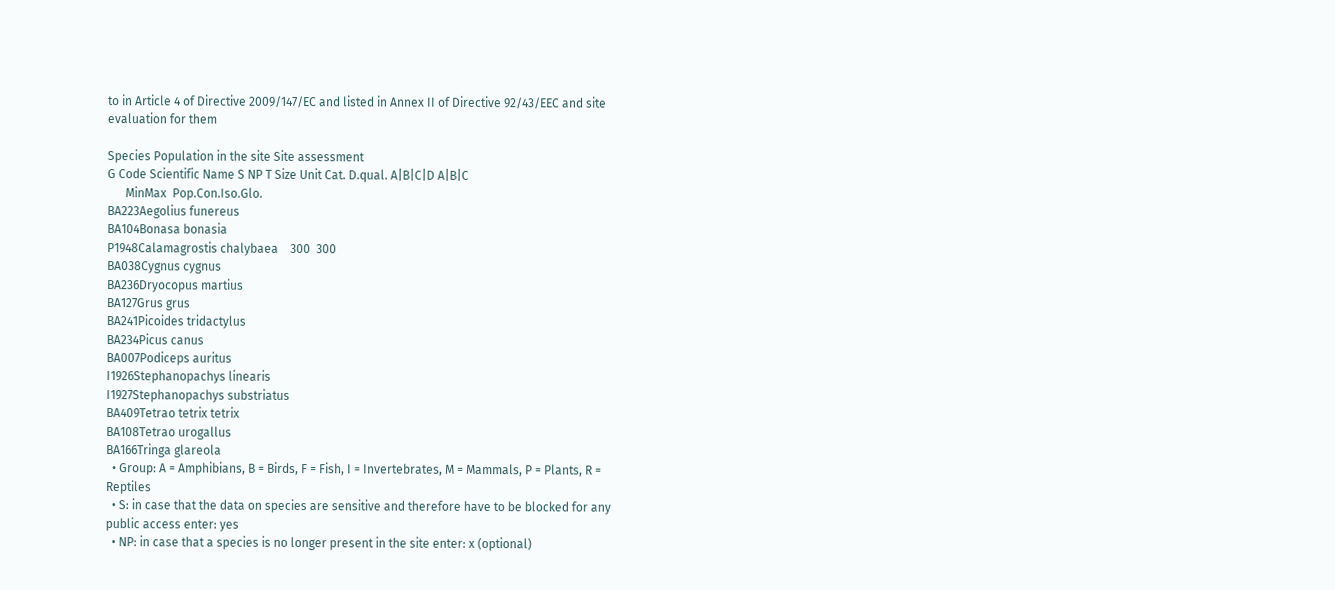to in Article 4 of Directive 2009/147/EC and listed in Annex II of Directive 92/43/EEC and site evaluation for them

Species Population in the site Site assessment
G Code Scientific Name S NP T Size Unit Cat. D.qual. A|B|C|D A|B|C
      MinMax  Pop.Con.Iso.Glo.
BA223Aegolius funereus
BA104Bonasa bonasia
P1948Calamagrostis chalybaea    300  300
BA038Cygnus cygnus
BA236Dryocopus martius
BA127Grus grus
BA241Picoides tridactylus
BA234Picus canus
BA007Podiceps auritus
I1926Stephanopachys linearis
I1927Stephanopachys substriatus
BA409Tetrao tetrix tetrix
BA108Tetrao urogallus
BA166Tringa glareola
  • Group: A = Amphibians, B = Birds, F = Fish, I = Invertebrates, M = Mammals, P = Plants, R = Reptiles
  • S: in case that the data on species are sensitive and therefore have to be blocked for any public access enter: yes
  • NP: in case that a species is no longer present in the site enter: x (optional)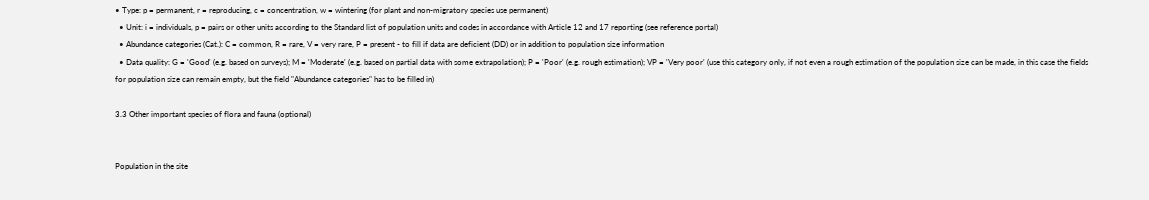• Type: p = permanent, r = reproducing, c = concentration, w = wintering (for plant and non-migratory species use permanent)
  • Unit: i = individuals, p = pairs or other units according to the Standard list of population units and codes in accordance with Article 12 and 17 reporting (see reference portal)
  • Abundance categories (Cat.): C = common, R = rare, V = very rare, P = present - to fill if data are deficient (DD) or in addition to population size information
  • Data quality: G = 'Good' (e.g. based on surveys); M = 'Moderate' (e.g. based on partial data with some extrapolation); P = 'Poor' (e.g. rough estimation); VP = 'Very poor' (use this category only, if not even a rough estimation of the population size can be made, in this case the fields for population size can remain empty, but the field "Abundance categories" has to be filled in)

3.3 Other important species of flora and fauna (optional)


Population in the site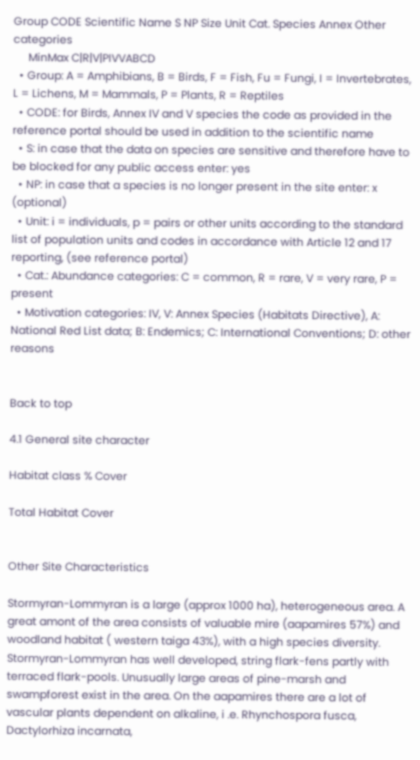Group CODE Scientific Name S NP Size Unit Cat. Species Annex Other categories
     MinMax C|R|V|PIVVABCD
  • Group: A = Amphibians, B = Birds, F = Fish, Fu = Fungi, I = Invertebrates, L = Lichens, M = Mammals, P = Plants, R = Reptiles
  • CODE: for Birds, Annex IV and V species the code as provided in the reference portal should be used in addition to the scientific name
  • S: in case that the data on species are sensitive and therefore have to be blocked for any public access enter: yes
  • NP: in case that a species is no longer present in the site enter: x (optional)
  • Unit: i = individuals, p = pairs or other units according to the standard list of population units and codes in accordance with Article 12 and 17 reporting, (see reference portal)
  • Cat.: Abundance categories: C = common, R = rare, V = very rare, P = present
  • Motivation categories: IV, V: Annex Species (Habitats Directive), A: National Red List data; B: Endemics; C: International Conventions; D: other reasons


Back to top

4.1 General site character

Habitat class % Cover

Total Habitat Cover


Other Site Characteristics

Stormyran-Lommyran is a large (approx 1000 ha), heterogeneous area. A great amont of the area consists of valuable mire (aapamires 57%) and woodland habitat ( western taiga 43%), with a high species diversity. Stormyran-Lommyran has well developed, string flark-fens partly with terraced flark-pools. Unusually large areas of pine-marsh and swampforest exist in the area. On the aapamires there are a lot of vascular plants dependent on alkaline, i .e. Rhynchospora fusca, Dactylorhiza incarnata,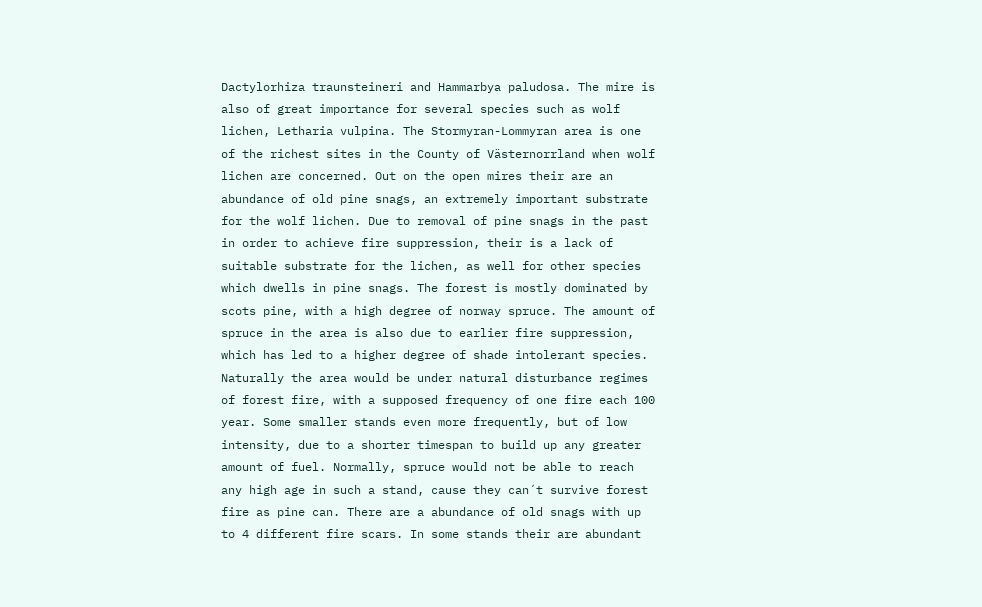Dactylorhiza traunsteineri and Hammarbya paludosa. The mire is also of great importance for several species such as wolf lichen, Letharia vulpina. The Stormyran-Lommyran area is one of the richest sites in the County of Västernorrland when wolf lichen are concerned. Out on the open mires their are an abundance of old pine snags, an extremely important substrate for the wolf lichen. Due to removal of pine snags in the past in order to achieve fire suppression, their is a lack of suitable substrate for the lichen, as well for other species which dwells in pine snags. The forest is mostly dominated by scots pine, with a high degree of norway spruce. The amount of spruce in the area is also due to earlier fire suppression, which has led to a higher degree of shade intolerant species. Naturally the area would be under natural disturbance regimes of forest fire, with a supposed frequency of one fire each 100 year. Some smaller stands even more frequently, but of low intensity, due to a shorter timespan to build up any greater amount of fuel. Normally, spruce would not be able to reach any high age in such a stand, cause they can´t survive forest fire as pine can. There are a abundance of old snags with up to 4 different fire scars. In some stands their are abundant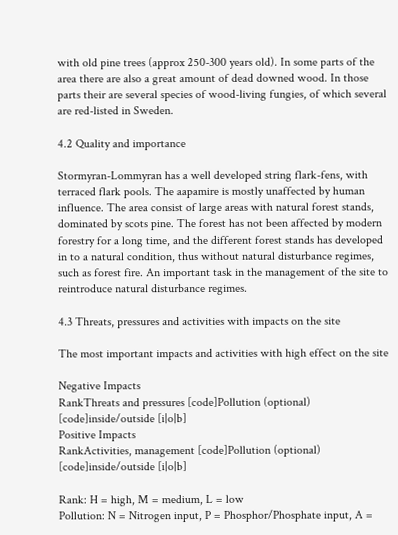with old pine trees (approx 250-300 years old). In some parts of the area there are also a great amount of dead downed wood. In those parts their are several species of wood-living fungies, of which several are red-listed in Sweden.

4.2 Quality and importance

Stormyran-Lommyran has a well developed string flark-fens, with terraced flark pools. The aapamire is mostly unaffected by human influence. The area consist of large areas with natural forest stands, dominated by scots pine. The forest has not been affected by modern forestry for a long time, and the different forest stands has developed in to a natural condition, thus without natural disturbance regimes, such as forest fire. An important task in the management of the site to reintroduce natural disturbance regimes.

4.3 Threats, pressures and activities with impacts on the site

The most important impacts and activities with high effect on the site

Negative Impacts
RankThreats and pressures [code]Pollution (optional) [code]inside/outside [i|o|b]
Positive Impacts
RankActivities, management [code]Pollution (optional) [code]inside/outside [i|o|b]

Rank: H = high, M = medium, L = low
Pollution: N = Nitrogen input, P = Phosphor/Phosphate input, A =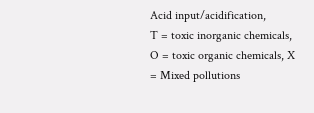Acid input/acidification,
T = toxic inorganic chemicals, O = toxic organic chemicals, X = Mixed pollutions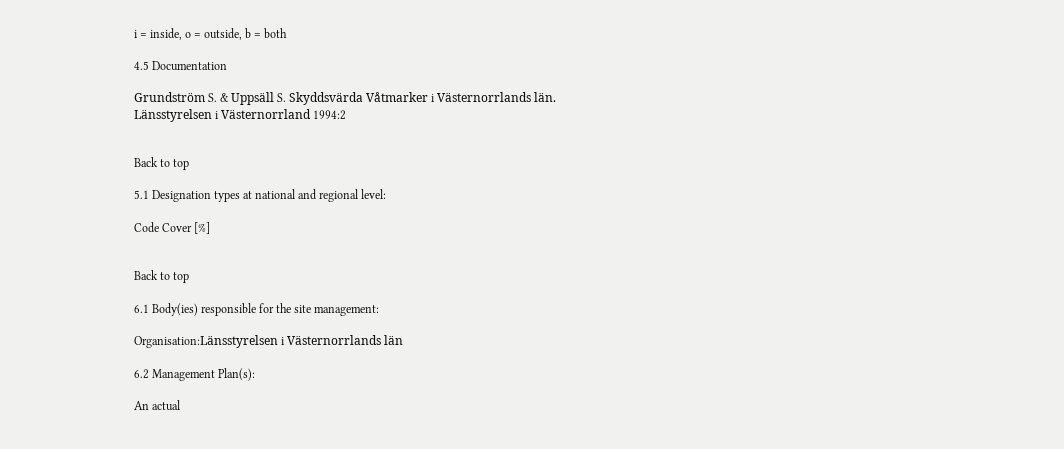i = inside, o = outside, b = both

4.5 Documentation

Grundström S. & Uppsäll S. Skyddsvärda Våtmarker i Västernorrlands län. Länsstyrelsen i Västernorrland 1994:2


Back to top

5.1 Designation types at national and regional level:

Code Cover [%]


Back to top

6.1 Body(ies) responsible for the site management:

Organisation:Länsstyrelsen i Västernorrlands län

6.2 Management Plan(s):

An actual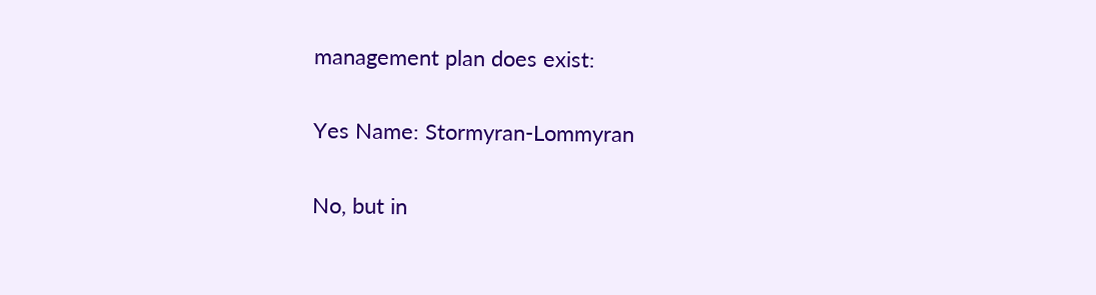management plan does exist:

Yes Name: Stormyran-Lommyran

No, but in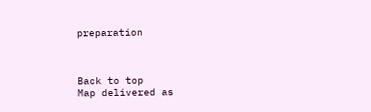preparation



Back to top
Map delivered as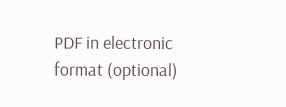PDF in electronic format (optional)